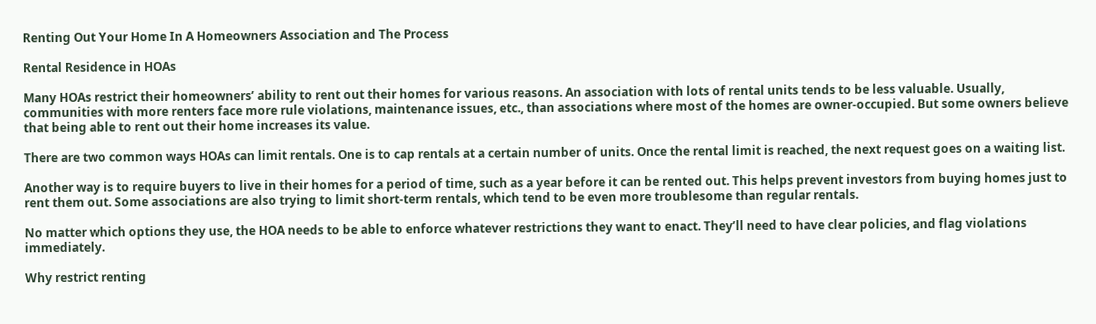Renting Out Your Home In A Homeowners Association and The Process

Rental Residence in HOAs

Many HOAs restrict their homeowners’ ability to rent out their homes for various reasons. An association with lots of rental units tends to be less valuable. Usually, communities with more renters face more rule violations, maintenance issues, etc., than associations where most of the homes are owner-occupied. But some owners believe that being able to rent out their home increases its value.

There are two common ways HOAs can limit rentals. One is to cap rentals at a certain number of units. Once the rental limit is reached, the next request goes on a waiting list.

Another way is to require buyers to live in their homes for a period of time, such as a year before it can be rented out. This helps prevent investors from buying homes just to rent them out. Some associations are also trying to limit short-term rentals, which tend to be even more troublesome than regular rentals.

No matter which options they use, the HOA needs to be able to enforce whatever restrictions they want to enact. They’ll need to have clear policies, and flag violations immediately.

Why restrict renting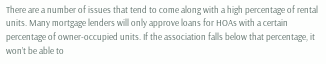There are a number of issues that tend to come along with a high percentage of rental units. Many mortgage lenders will only approve loans for HOAs with a certain percentage of owner-occupied units. If the association falls below that percentage, it won’t be able to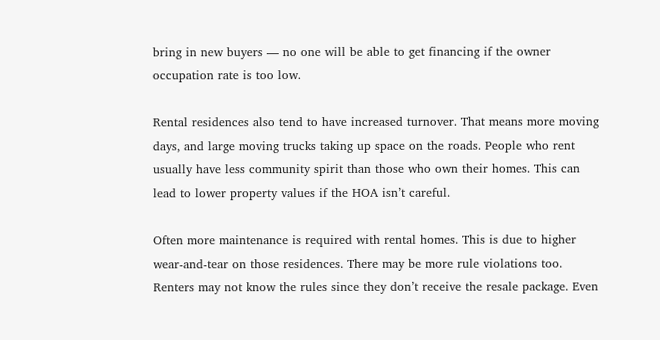bring in new buyers — no one will be able to get financing if the owner occupation rate is too low.

Rental residences also tend to have increased turnover. That means more moving days, and large moving trucks taking up space on the roads. People who rent usually have less community spirit than those who own their homes. This can lead to lower property values if the HOA isn’t careful.

Often more maintenance is required with rental homes. This is due to higher wear-and-tear on those residences. There may be more rule violations too. Renters may not know the rules since they don’t receive the resale package. Even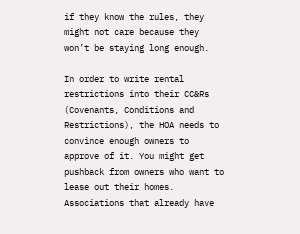if they know the rules, they might not care because they won’t be staying long enough.

In order to write rental restrictions into their CC&Rs (Covenants, Conditions and Restrictions), the HOA needs to convince enough owners to approve of it. You might get pushback from owners who want to lease out their homes. Associations that already have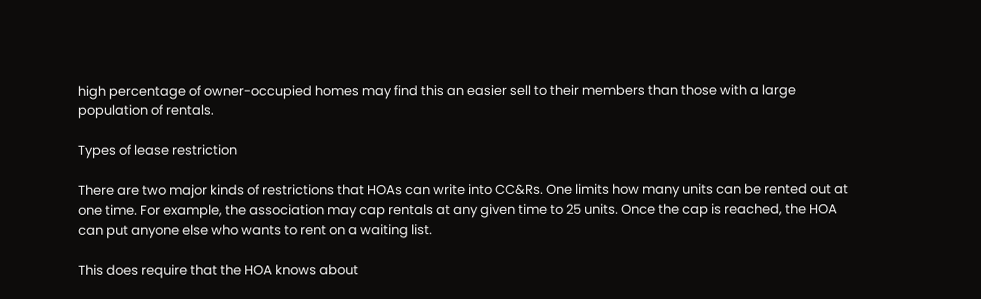high percentage of owner-occupied homes may find this an easier sell to their members than those with a large population of rentals.

Types of lease restriction

There are two major kinds of restrictions that HOAs can write into CC&Rs. One limits how many units can be rented out at one time. For example, the association may cap rentals at any given time to 25 units. Once the cap is reached, the HOA can put anyone else who wants to rent on a waiting list.

This does require that the HOA knows about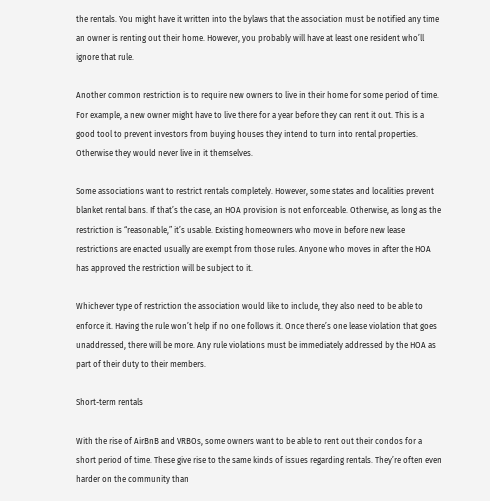the rentals. You might have it written into the bylaws that the association must be notified any time an owner is renting out their home. However, you probably will have at least one resident who’ll ignore that rule.

Another common restriction is to require new owners to live in their home for some period of time. For example, a new owner might have to live there for a year before they can rent it out. This is a good tool to prevent investors from buying houses they intend to turn into rental properties. Otherwise they would never live in it themselves.

Some associations want to restrict rentals completely. However, some states and localities prevent blanket rental bans. If that’s the case, an HOA provision is not enforceable. Otherwise, as long as the restriction is “reasonable,” it’s usable. Existing homeowners who move in before new lease restrictions are enacted usually are exempt from those rules. Anyone who moves in after the HOA has approved the restriction will be subject to it.

Whichever type of restriction the association would like to include, they also need to be able to enforce it. Having the rule won’t help if no one follows it. Once there’s one lease violation that goes unaddressed, there will be more. Any rule violations must be immediately addressed by the HOA as part of their duty to their members.

Short-term rentals

With the rise of AirBnB and VRBOs, some owners want to be able to rent out their condos for a short period of time. These give rise to the same kinds of issues regarding rentals. They’re often even harder on the community than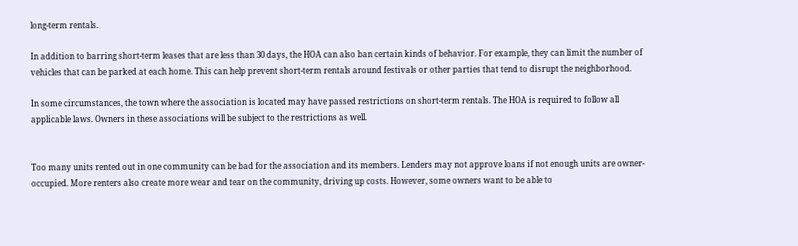long-term rentals.

In addition to barring short-term leases that are less than 30 days, the HOA can also ban certain kinds of behavior. For example, they can limit the number of vehicles that can be parked at each home. This can help prevent short-term rentals around festivals or other parties that tend to disrupt the neighborhood.

In some circumstances, the town where the association is located may have passed restrictions on short-term rentals. The HOA is required to follow all applicable laws. Owners in these associations will be subject to the restrictions as well.


Too many units rented out in one community can be bad for the association and its members. Lenders may not approve loans if not enough units are owner-occupied. More renters also create more wear and tear on the community, driving up costs. However, some owners want to be able to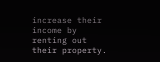increase their income by renting out their property.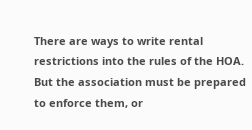There are ways to write rental restrictions into the rules of the HOA. But the association must be prepared to enforce them, or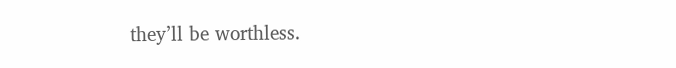they’ll be worthless.